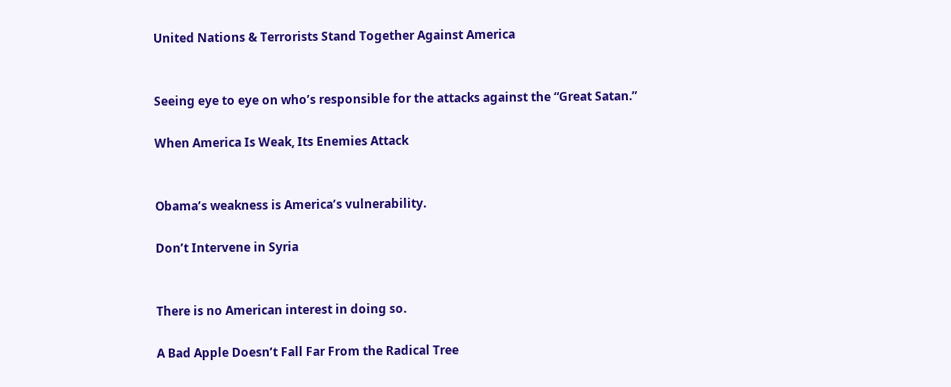United Nations & Terrorists Stand Together Against America


Seeing eye to eye on who’s responsible for the attacks against the “Great Satan.”

When America Is Weak, Its Enemies Attack


Obama’s weakness is America’s vulnerability.

Don’t Intervene in Syria


There is no American interest in doing so.

A Bad Apple Doesn’t Fall Far From the Radical Tree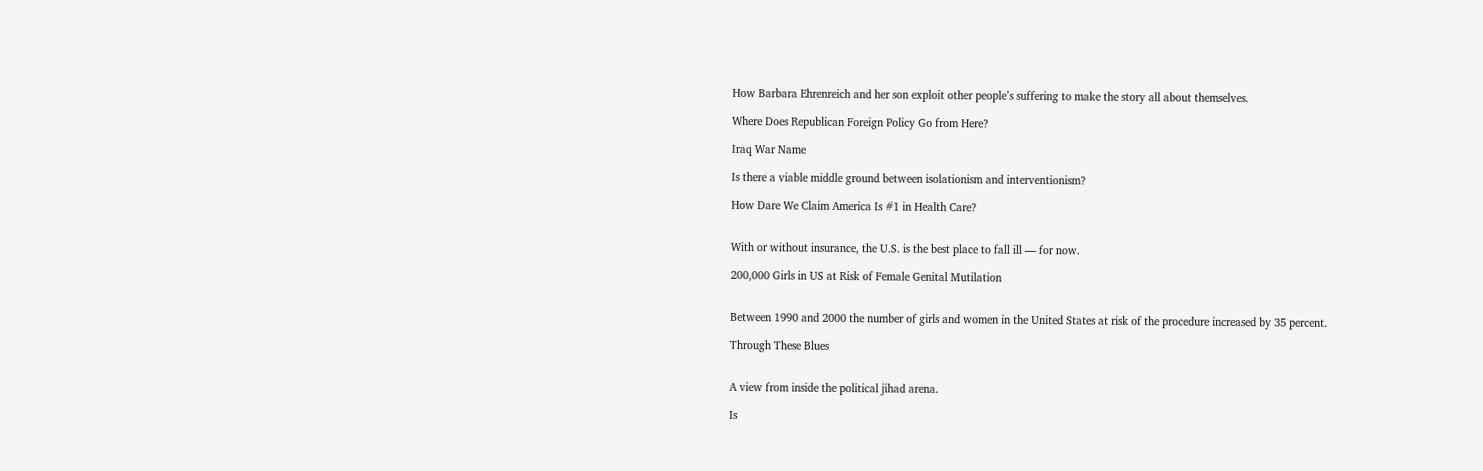How Barbara Ehrenreich and her son exploit other people’s suffering to make the story all about themselves.

Where Does Republican Foreign Policy Go from Here?

Iraq War Name

Is there a viable middle ground between isolationism and interventionism?

How Dare We Claim America Is #1 in Health Care?


With or without insurance, the U.S. is the best place to fall ill — for now.

200,000 Girls in US at Risk of Female Genital Mutilation


Between 1990 and 2000 the number of girls and women in the United States at risk of the procedure increased by 35 percent.

Through These Blues


A view from inside the political jihad arena.

Is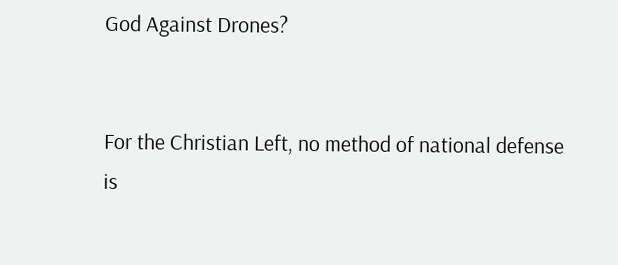God Against Drones?


For the Christian Left, no method of national defense is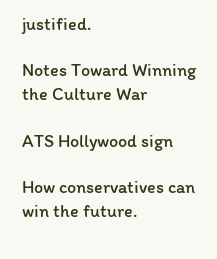justified.

Notes Toward Winning the Culture War

ATS Hollywood sign

How conservatives can win the future.